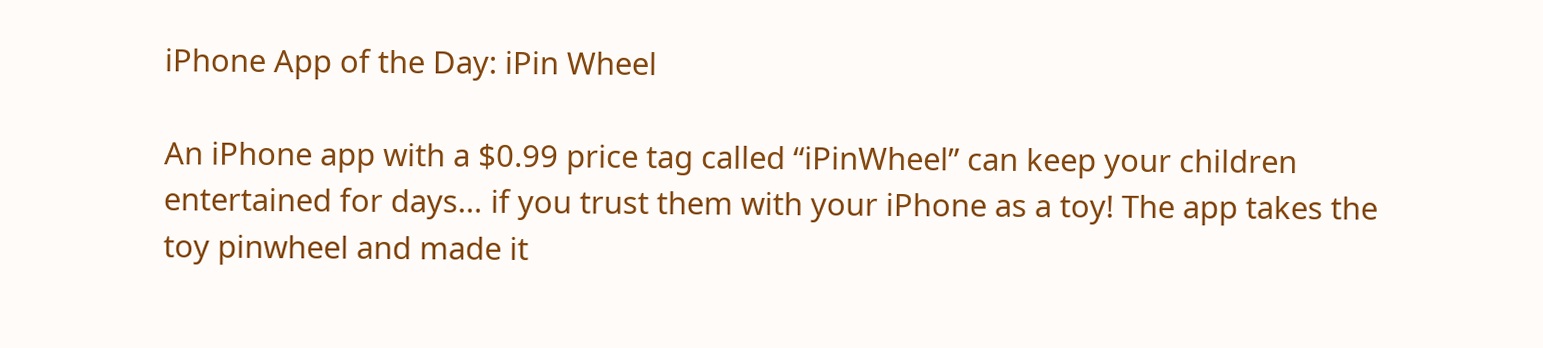iPhone App of the Day: iPin Wheel

An iPhone app with a $0.99 price tag called “iPinWheel” can keep your children entertained for days… if you trust them with your iPhone as a toy! The app takes the toy pinwheel and made it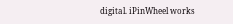digital. iPinWheel works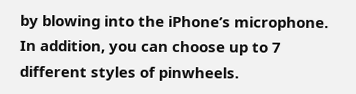by blowing into the iPhone’s microphone. In addition, you can choose up to 7 different styles of pinwheels.